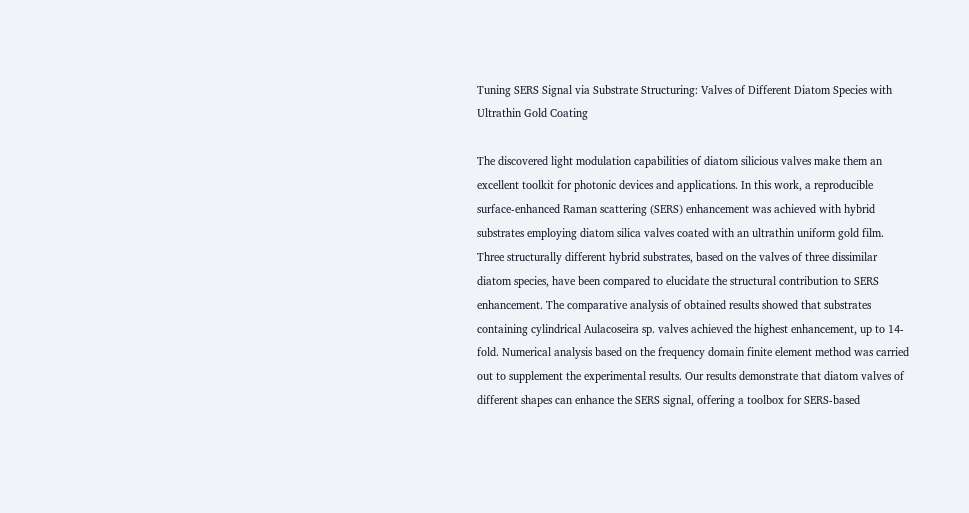Tuning SERS Signal via Substrate Structuring: Valves of Different Diatom Species with Ultrathin Gold Coating

The discovered light modulation capabilities of diatom silicious valves make them an excellent toolkit for photonic devices and applications. In this work, a reproducible surface-enhanced Raman scattering (SERS) enhancement was achieved with hybrid substrates employing diatom silica valves coated with an ultrathin uniform gold film. Three structurally different hybrid substrates, based on the valves of three dissimilar diatom species, have been compared to elucidate the structural contribution to SERS enhancement. The comparative analysis of obtained results showed that substrates containing cylindrical Aulacoseira sp. valves achieved the highest enhancement, up to 14-fold. Numerical analysis based on the frequency domain finite element method was carried out to supplement the experimental results. Our results demonstrate that diatom valves of different shapes can enhance the SERS signal, offering a toolbox for SERS-based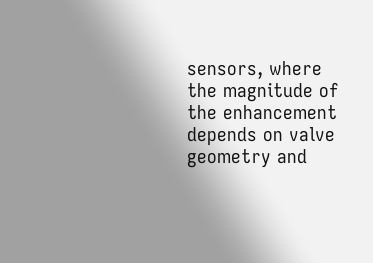sensors, where the magnitude of the enhancement depends on valve geometry and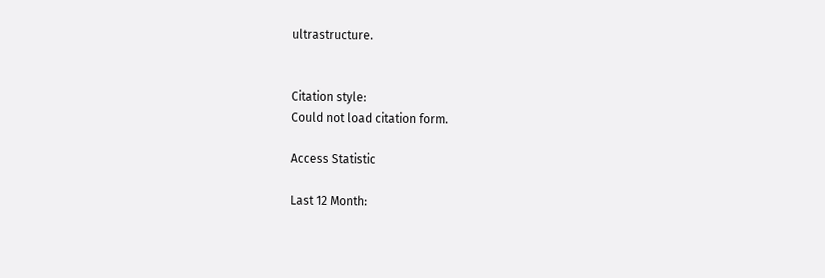ultrastructure.


Citation style:
Could not load citation form.

Access Statistic

Last 12 Month: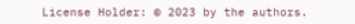License Holder: © 2023 by the authors.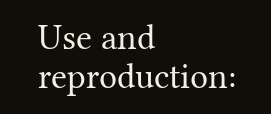Use and reproduction: